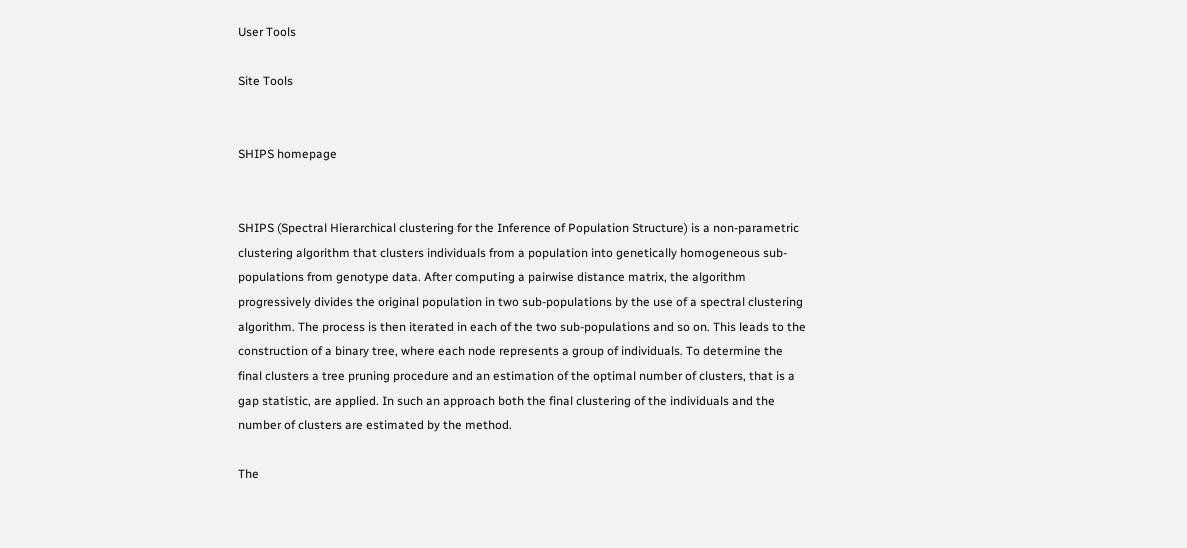User Tools

Site Tools


SHIPS homepage


SHIPS (Spectral Hierarchical clustering for the Inference of Population Structure) is a non-parametric clustering algorithm that clusters individuals from a population into genetically homogeneous sub-populations from genotype data. After computing a pairwise distance matrix, the algorithm progressively divides the original population in two sub-populations by the use of a spectral clustering algorithm. The process is then iterated in each of the two sub-populations and so on. This leads to the construction of a binary tree, where each node represents a group of individuals. To determine the final clusters a tree pruning procedure and an estimation of the optimal number of clusters, that is a gap statistic, are applied. In such an approach both the final clustering of the individuals and the number of clusters are estimated by the method.

The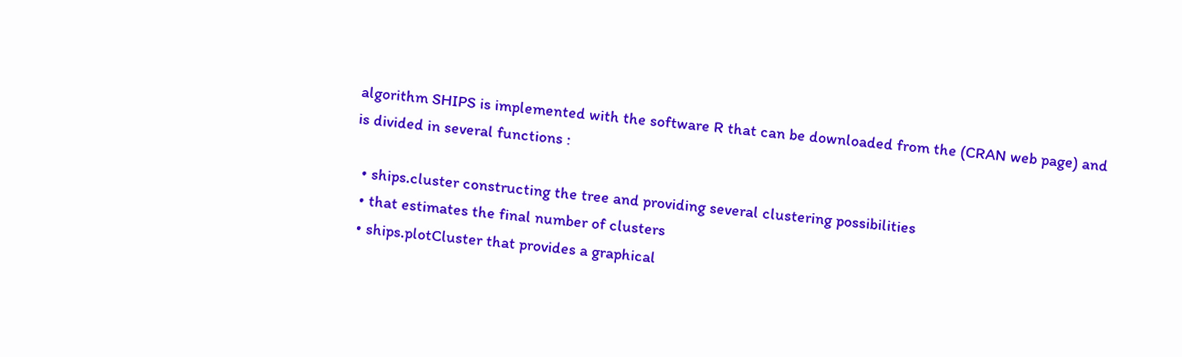algorithm SHIPS is implemented with the software R that can be downloaded from the (CRAN web page) and is divided in several functions :

  • ships.cluster constructing the tree and providing several clustering possibilities
  • that estimates the final number of clusters
  • ships.plotCluster that provides a graphical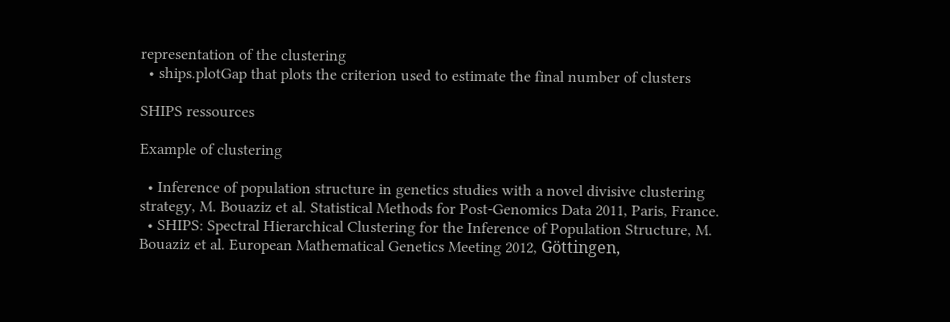representation of the clustering
  • ships.plotGap that plots the criterion used to estimate the final number of clusters

SHIPS ressources

Example of clustering

  • Inference of population structure in genetics studies with a novel divisive clustering strategy, M. Bouaziz et al. Statistical Methods for Post-Genomics Data 2011, Paris, France.
  • SHIPS: Spectral Hierarchical Clustering for the Inference of Population Structure, M. Bouaziz et al. European Mathematical Genetics Meeting 2012, Göttingen,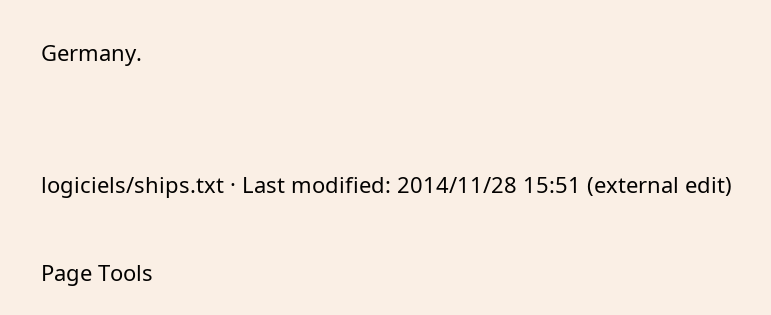Germany.


logiciels/ships.txt · Last modified: 2014/11/28 15:51 (external edit)

Page Tools